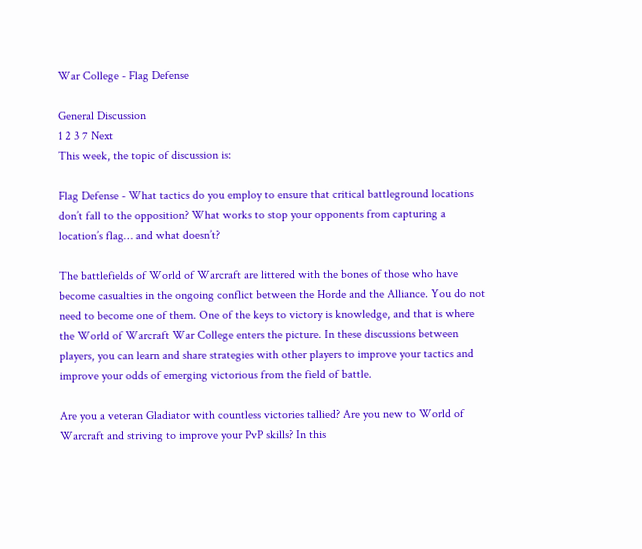War College - Flag Defense

General Discussion
1 2 3 7 Next
This week, the topic of discussion is:

Flag Defense - What tactics do you employ to ensure that critical battleground locations don’t fall to the opposition? What works to stop your opponents from capturing a location’s flag… and what doesn’t?

The battlefields of World of Warcraft are littered with the bones of those who have become casualties in the ongoing conflict between the Horde and the Alliance. You do not need to become one of them. One of the keys to victory is knowledge, and that is where the World of Warcraft War College enters the picture. In these discussions between players, you can learn and share strategies with other players to improve your tactics and improve your odds of emerging victorious from the field of battle.

Are you a veteran Gladiator with countless victories tallied? Are you new to World of Warcraft and striving to improve your PvP skills? In this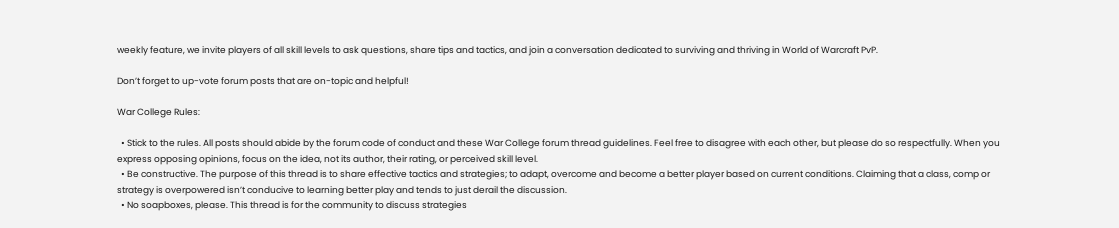weekly feature, we invite players of all skill levels to ask questions, share tips and tactics, and join a conversation dedicated to surviving and thriving in World of Warcraft PvP.

Don’t forget to up-vote forum posts that are on-topic and helpful!

War College Rules:

  • Stick to the rules. All posts should abide by the forum code of conduct and these War College forum thread guidelines. Feel free to disagree with each other, but please do so respectfully. When you express opposing opinions, focus on the idea, not its author, their rating, or perceived skill level.
  • Be constructive. The purpose of this thread is to share effective tactics and strategies; to adapt, overcome and become a better player based on current conditions. Claiming that a class, comp or strategy is overpowered isn’t conducive to learning better play and tends to just derail the discussion.
  • No soapboxes, please. This thread is for the community to discuss strategies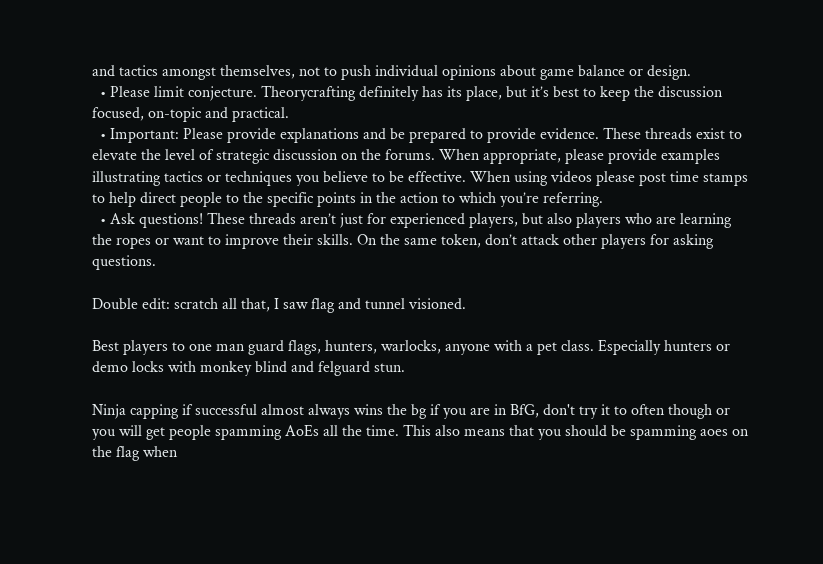and tactics amongst themselves, not to push individual opinions about game balance or design.
  • Please limit conjecture. Theorycrafting definitely has its place, but it’s best to keep the discussion focused, on-topic and practical.
  • Important: Please provide explanations and be prepared to provide evidence. These threads exist to elevate the level of strategic discussion on the forums. When appropriate, please provide examples illustrating tactics or techniques you believe to be effective. When using videos please post time stamps to help direct people to the specific points in the action to which you’re referring.
  • Ask questions! These threads aren’t just for experienced players, but also players who are learning the ropes or want to improve their skills. On the same token, don’t attack other players for asking questions.

Double edit: scratch all that, I saw flag and tunnel visioned.

Best players to one man guard flags, hunters, warlocks, anyone with a pet class. Especially hunters or demo locks with monkey blind and felguard stun.

Ninja capping if successful almost always wins the bg if you are in BfG, don't try it to often though or you will get people spamming AoEs all the time. This also means that you should be spamming aoes on the flag when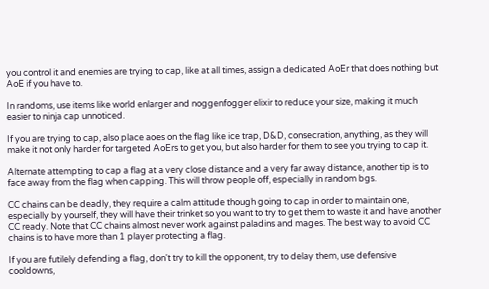you control it and enemies are trying to cap, like at all times, assign a dedicated AoEr that does nothing but AoE if you have to.

In randoms, use items like world enlarger and noggenfogger elixir to reduce your size, making it much easier to ninja cap unnoticed.

If you are trying to cap, also place aoes on the flag like ice trap, D&D, consecration, anything, as they will make it not only harder for targeted AoErs to get you, but also harder for them to see you trying to cap it.

Alternate attempting to cap a flag at a very close distance and a very far away distance, another tip is to face away from the flag when capping. This will throw people off, especially in random bgs.

CC chains can be deadly, they require a calm attitude though going to cap in order to maintain one, especially by yourself, they will have their trinket so you want to try to get them to waste it and have another CC ready. Note that CC chains almost never work against paladins and mages. The best way to avoid CC chains is to have more than 1 player protecting a flag.

If you are futilely defending a flag, don't try to kill the opponent, try to delay them, use defensive cooldowns,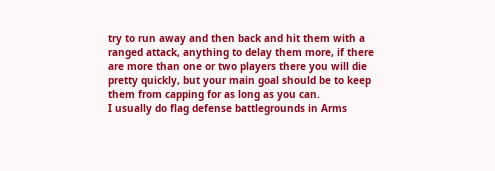try to run away and then back and hit them with a ranged attack, anything to delay them more, if there are more than one or two players there you will die pretty quickly, but your main goal should be to keep them from capping for as long as you can.
I usually do flag defense battlegrounds in Arms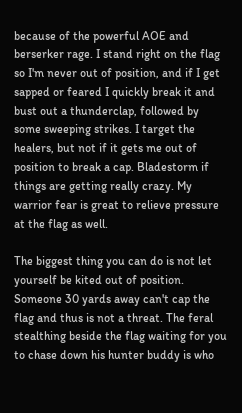because of the powerful AOE and berserker rage. I stand right on the flag so I'm never out of position, and if I get sapped or feared I quickly break it and bust out a thunderclap, followed by some sweeping strikes. I target the healers, but not if it gets me out of position to break a cap. Bladestorm if things are getting really crazy. My warrior fear is great to relieve pressure at the flag as well.

The biggest thing you can do is not let yourself be kited out of position. Someone 30 yards away can't cap the flag and thus is not a threat. The feral stealthing beside the flag waiting for you to chase down his hunter buddy is who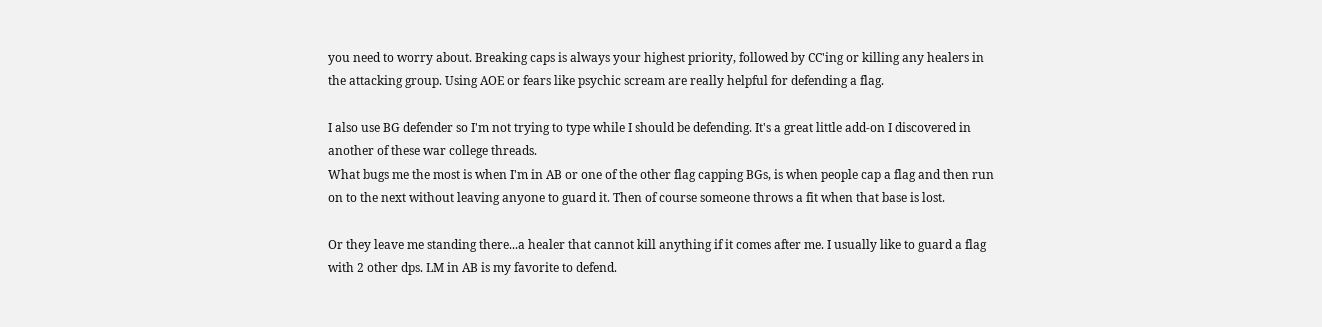you need to worry about. Breaking caps is always your highest priority, followed by CC'ing or killing any healers in the attacking group. Using AOE or fears like psychic scream are really helpful for defending a flag.

I also use BG defender so I'm not trying to type while I should be defending. It's a great little add-on I discovered in another of these war college threads.
What bugs me the most is when I'm in AB or one of the other flag capping BGs, is when people cap a flag and then run on to the next without leaving anyone to guard it. Then of course someone throws a fit when that base is lost.

Or they leave me standing there...a healer that cannot kill anything if it comes after me. I usually like to guard a flag with 2 other dps. LM in AB is my favorite to defend.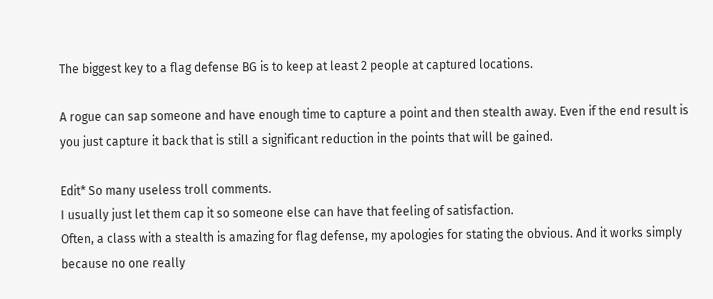The biggest key to a flag defense BG is to keep at least 2 people at captured locations.

A rogue can sap someone and have enough time to capture a point and then stealth away. Even if the end result is you just capture it back that is still a significant reduction in the points that will be gained.

Edit* So many useless troll comments.
I usually just let them cap it so someone else can have that feeling of satisfaction.
Often, a class with a stealth is amazing for flag defense, my apologies for stating the obvious. And it works simply because no one really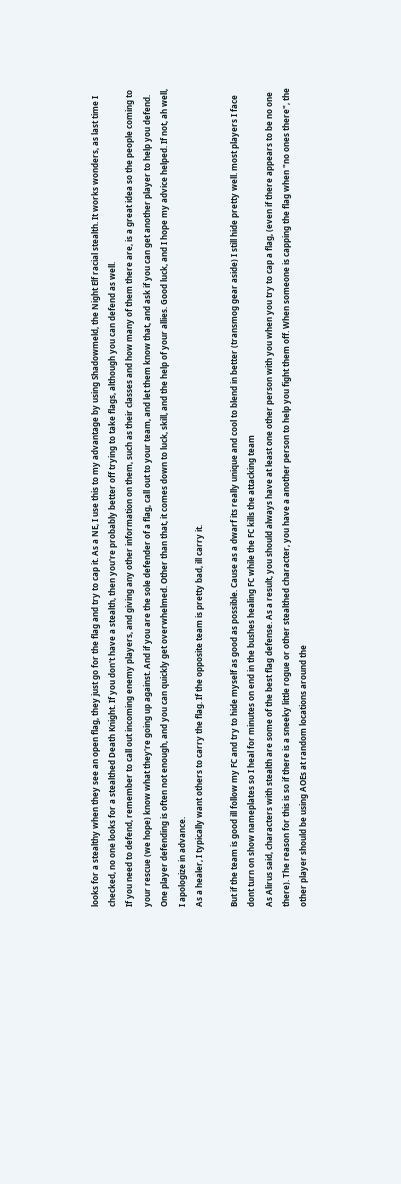looks for a stealthy when they see an open flag, they just go for the flag and try to cap it. As a NE, I use this to my advantage by using Shadowmeld, the Night Elf racial stealth. It works wonders, as last time I checked, no one looks for a stealthed Death Knight. If you don't have a stealth, then you're probably better off trying to take flags, although you can defend as well.
If you need to defend, remember to call out incoming enemy players, and giving any other information on them, such as their classes and how many of them there are, is a great idea so the people coming to your rescue (we hope) know what they're going up against. And if you are the sole defender of a flag, call out to your team, and let them know that, and ask if you can get another player to help you defend. One player defending is often not enough, and you can quickly get overwhelmed. Other than that, it comes down to luck, skill, and the help of your allies. Good luck, and I hope my advice helped. If not, ah well, I apologize in advance.
As a healer, I typically want others to carry the flag. If the opposite team is pretty bad, ill carry it.

But if the team is good ill follow my FC and try to hide myself as good as possible. Cause as a dwarf its really unique and cool to blend in better (transmog gear aside) I still hide pretty well. most players I face dont turn on show nameplates so I heal for minutes on end in the bushes healing FC while the FC kills the attacking team
As Alirus said, characters with stealth are some of the best flag defense. As a result, you should always have at least one other person with you when you try to cap a flag, (even if there appears to be no one there). The reason for this is so if there is a sneeky little rogue or other stealthed character, you have a another person to help you fight them off. When someone is capping the flag when "no ones there", the other player should be using AOEs at random locations around the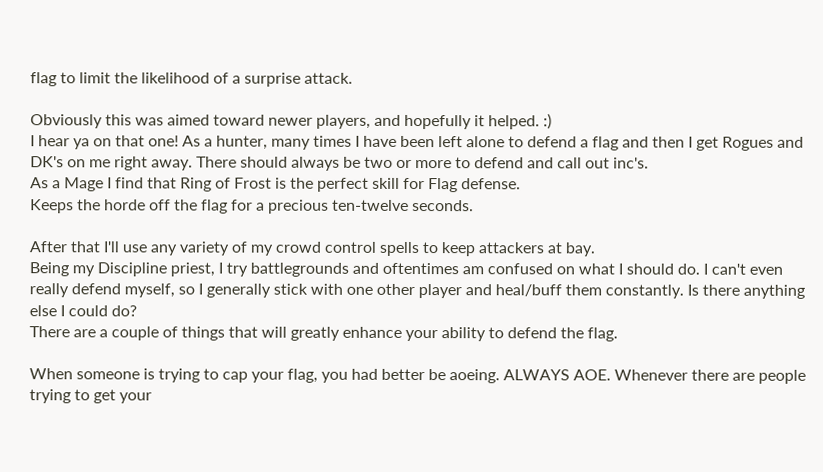flag to limit the likelihood of a surprise attack.

Obviously this was aimed toward newer players, and hopefully it helped. :)
I hear ya on that one! As a hunter, many times I have been left alone to defend a flag and then I get Rogues and DK's on me right away. There should always be two or more to defend and call out inc's.
As a Mage I find that Ring of Frost is the perfect skill for Flag defense.
Keeps the horde off the flag for a precious ten-twelve seconds.

After that I'll use any variety of my crowd control spells to keep attackers at bay.
Being my Discipline priest, I try battlegrounds and oftentimes am confused on what I should do. I can't even really defend myself, so I generally stick with one other player and heal/buff them constantly. Is there anything else I could do?
There are a couple of things that will greatly enhance your ability to defend the flag.

When someone is trying to cap your flag, you had better be aoeing. ALWAYS AOE. Whenever there are people trying to get your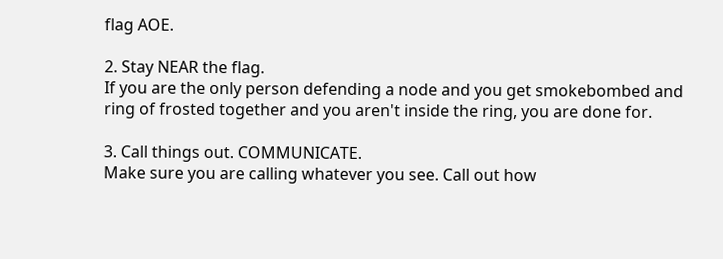flag AOE.

2. Stay NEAR the flag.
If you are the only person defending a node and you get smokebombed and ring of frosted together and you aren't inside the ring, you are done for.

3. Call things out. COMMUNICATE.
Make sure you are calling whatever you see. Call out how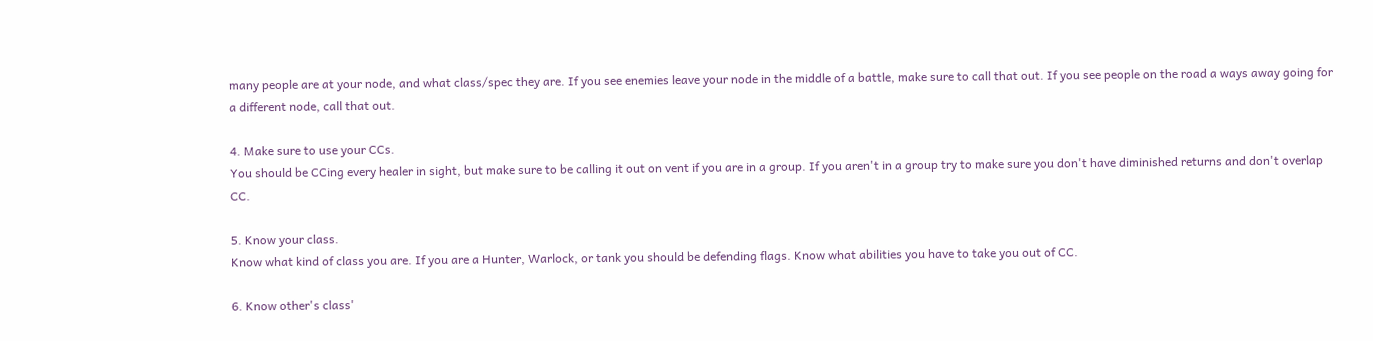many people are at your node, and what class/spec they are. If you see enemies leave your node in the middle of a battle, make sure to call that out. If you see people on the road a ways away going for a different node, call that out.

4. Make sure to use your CCs.
You should be CCing every healer in sight, but make sure to be calling it out on vent if you are in a group. If you aren't in a group try to make sure you don't have diminished returns and don't overlap CC.

5. Know your class.
Know what kind of class you are. If you are a Hunter, Warlock, or tank you should be defending flags. Know what abilities you have to take you out of CC.

6. Know other's class'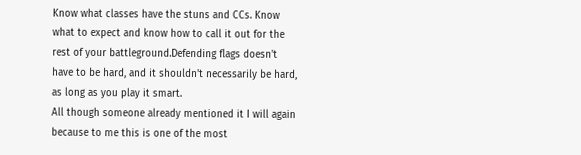Know what classes have the stuns and CCs. Know what to expect and know how to call it out for the rest of your battleground.Defending flags doesn't have to be hard, and it shouldn't necessarily be hard, as long as you play it smart.
All though someone already mentioned it I will again because to me this is one of the most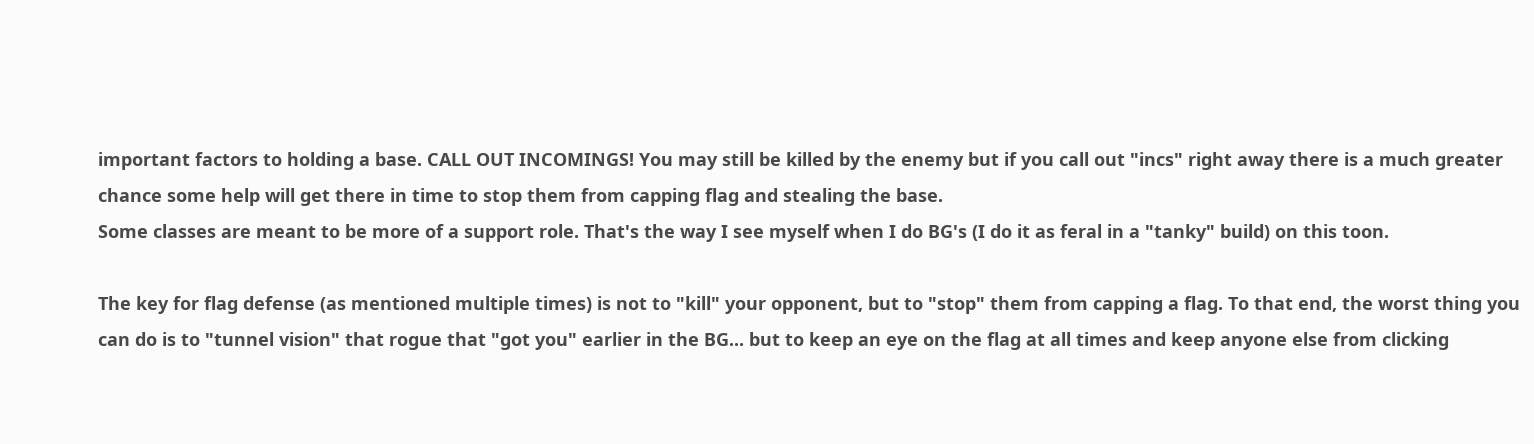important factors to holding a base. CALL OUT INCOMINGS! You may still be killed by the enemy but if you call out "incs" right away there is a much greater chance some help will get there in time to stop them from capping flag and stealing the base.
Some classes are meant to be more of a support role. That's the way I see myself when I do BG's (I do it as feral in a "tanky" build) on this toon.

The key for flag defense (as mentioned multiple times) is not to "kill" your opponent, but to "stop" them from capping a flag. To that end, the worst thing you can do is to "tunnel vision" that rogue that "got you" earlier in the BG... but to keep an eye on the flag at all times and keep anyone else from clicking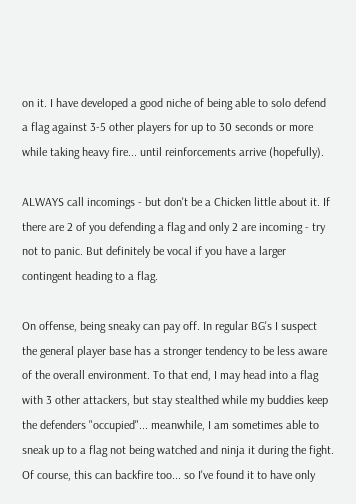on it. I have developed a good niche of being able to solo defend a flag against 3-5 other players for up to 30 seconds or more while taking heavy fire... until reinforcements arrive (hopefully).

ALWAYS call incomings - but don't be a Chicken little about it. If there are 2 of you defending a flag and only 2 are incoming - try not to panic. But definitely be vocal if you have a larger contingent heading to a flag.

On offense, being sneaky can pay off. In regular BG's I suspect the general player base has a stronger tendency to be less aware of the overall environment. To that end, I may head into a flag with 3 other attackers, but stay stealthed while my buddies keep the defenders "occupied"... meanwhile, I am sometimes able to sneak up to a flag not being watched and ninja it during the fight. Of course, this can backfire too... so I've found it to have only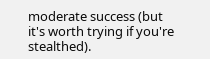moderate success (but it's worth trying if you're stealthed).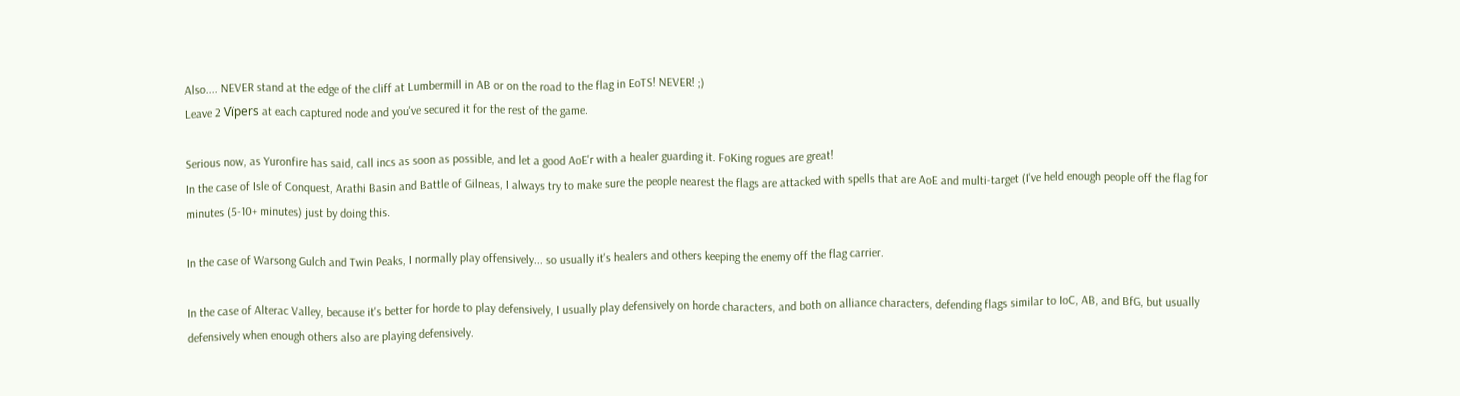Also.... NEVER stand at the edge of the cliff at Lumbermill in AB or on the road to the flag in EoTS! NEVER! ;)
Leave 2 Vïpers at each captured node and you've secured it for the rest of the game.

Serious now, as Yuronfire has said, call incs as soon as possible, and let a good AoE'r with a healer guarding it. FoKing rogues are great!
In the case of Isle of Conquest, Arathi Basin and Battle of Gilneas, I always try to make sure the people nearest the flags are attacked with spells that are AoE and multi-target (I've held enough people off the flag for minutes (5-10+ minutes) just by doing this.

In the case of Warsong Gulch and Twin Peaks, I normally play offensively... so usually it's healers and others keeping the enemy off the flag carrier.

In the case of Alterac Valley, because it's better for horde to play defensively, I usually play defensively on horde characters, and both on alliance characters, defending flags similar to IoC, AB, and BfG, but usually defensively when enough others also are playing defensively.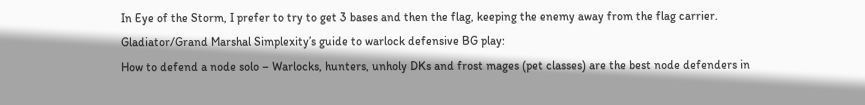In Eye of the Storm, I prefer to try to get 3 bases and then the flag, keeping the enemy away from the flag carrier.
Gladiator/Grand Marshal Simplexity’s guide to warlock defensive BG play:
How to defend a node solo – Warlocks, hunters, unholy DKs and frost mages (pet classes) are the best node defenders in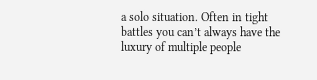a solo situation. Often in tight battles you can’t always have the luxury of multiple people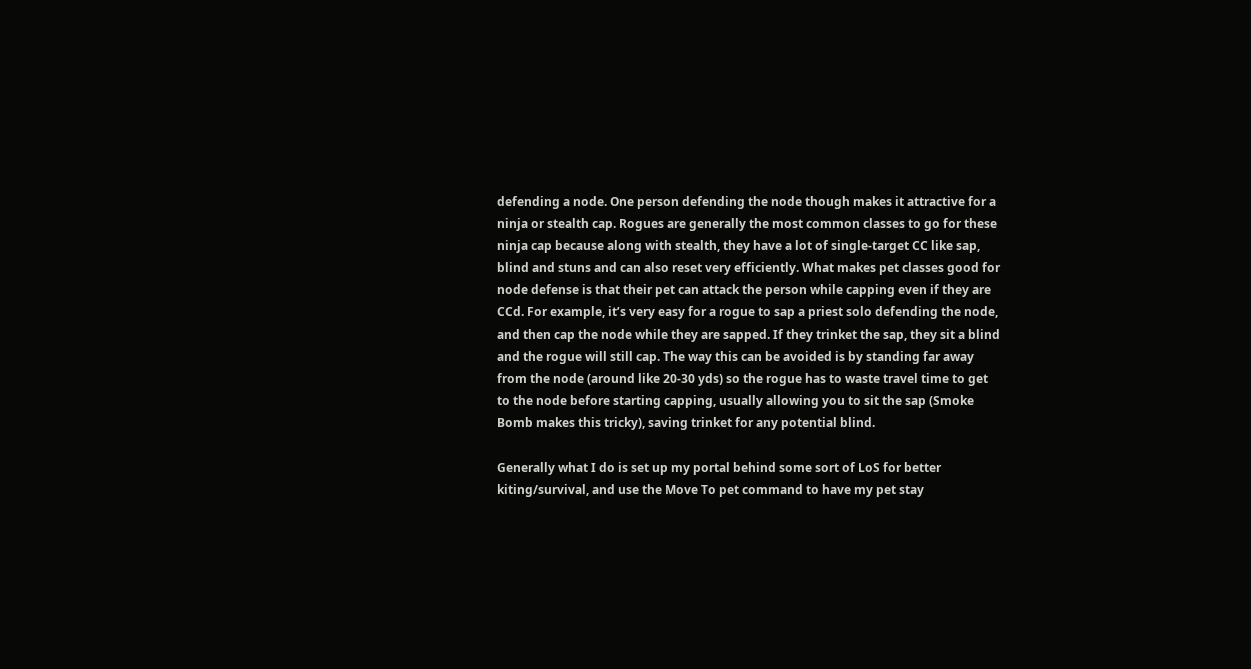defending a node. One person defending the node though makes it attractive for a ninja or stealth cap. Rogues are generally the most common classes to go for these ninja cap because along with stealth, they have a lot of single-target CC like sap, blind and stuns and can also reset very efficiently. What makes pet classes good for node defense is that their pet can attack the person while capping even if they are CCd. For example, it’s very easy for a rogue to sap a priest solo defending the node, and then cap the node while they are sapped. If they trinket the sap, they sit a blind and the rogue will still cap. The way this can be avoided is by standing far away from the node (around like 20-30 yds) so the rogue has to waste travel time to get to the node before starting capping, usually allowing you to sit the sap (Smoke Bomb makes this tricky), saving trinket for any potential blind.

Generally what I do is set up my portal behind some sort of LoS for better kiting/survival, and use the Move To pet command to have my pet stay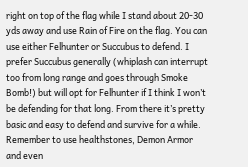right on top of the flag while I stand about 20-30 yds away and use Rain of Fire on the flag. You can use either Felhunter or Succubus to defend. I prefer Succubus generally (whiplash can interrupt too from long range and goes through Smoke Bomb!) but will opt for Felhunter if I think I won’t be defending for that long. From there it’s pretty basic and easy to defend and survive for a while. Remember to use healthstones, Demon Armor and even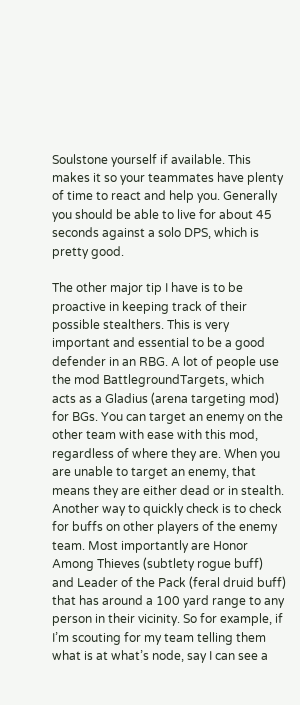Soulstone yourself if available. This makes it so your teammates have plenty of time to react and help you. Generally you should be able to live for about 45 seconds against a solo DPS, which is pretty good.

The other major tip I have is to be proactive in keeping track of their possible stealthers. This is very important and essential to be a good defender in an RBG. A lot of people use the mod BattlegroundTargets, which acts as a Gladius (arena targeting mod) for BGs. You can target an enemy on the other team with ease with this mod, regardless of where they are. When you are unable to target an enemy, that means they are either dead or in stealth. Another way to quickly check is to check for buffs on other players of the enemy team. Most importantly are Honor Among Thieves (subtlety rogue buff) and Leader of the Pack (feral druid buff) that has around a 100 yard range to any person in their vicinity. So for example, if I’m scouting for my team telling them what is at what’s node, say I can see a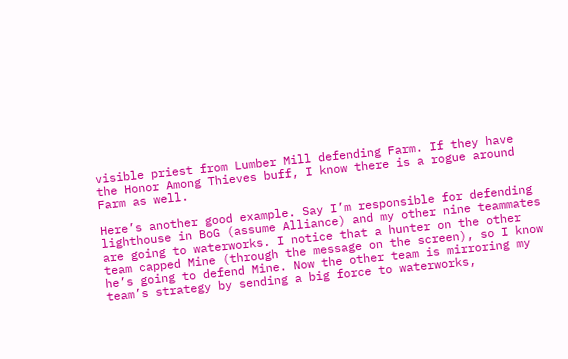visible priest from Lumber Mill defending Farm. If they have the Honor Among Thieves buff, I know there is a rogue around Farm as well.

Here’s another good example. Say I’m responsible for defending lighthouse in BoG (assume Alliance) and my other nine teammates are going to waterworks. I notice that a hunter on the other team capped Mine (through the message on the screen), so I know he’s going to defend Mine. Now the other team is mirroring my team’s strategy by sending a big force to waterworks,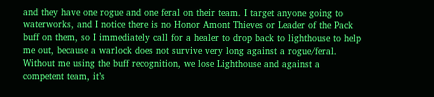and they have one rogue and one feral on their team. I target anyone going to waterworks, and I notice there is no Honor Amont Thieves or Leader of the Pack buff on them, so I immediately call for a healer to drop back to lighthouse to help me out, because a warlock does not survive very long against a rogue/feral. Without me using the buff recognition, we lose Lighthouse and against a competent team, it’s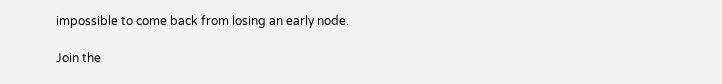impossible to come back from losing an early node.

Join the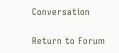Conversation

Return to Forum